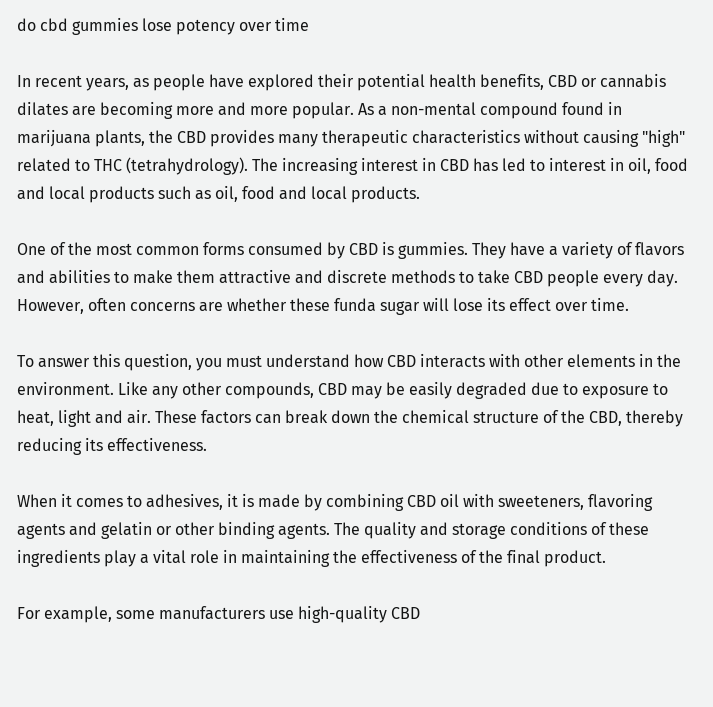do cbd gummies lose potency over time

In recent years, as people have explored their potential health benefits, CBD or cannabis dilates are becoming more and more popular. As a non-mental compound found in marijuana plants, the CBD provides many therapeutic characteristics without causing "high" related to THC (tetrahydrology). The increasing interest in CBD has led to interest in oil, food and local products such as oil, food and local products.

One of the most common forms consumed by CBD is gummies. They have a variety of flavors and abilities to make them attractive and discrete methods to take CBD people every day. However, often concerns are whether these funda sugar will lose its effect over time.

To answer this question, you must understand how CBD interacts with other elements in the environment. Like any other compounds, CBD may be easily degraded due to exposure to heat, light and air. These factors can break down the chemical structure of the CBD, thereby reducing its effectiveness.

When it comes to adhesives, it is made by combining CBD oil with sweeteners, flavoring agents and gelatin or other binding agents. The quality and storage conditions of these ingredients play a vital role in maintaining the effectiveness of the final product.

For example, some manufacturers use high-quality CBD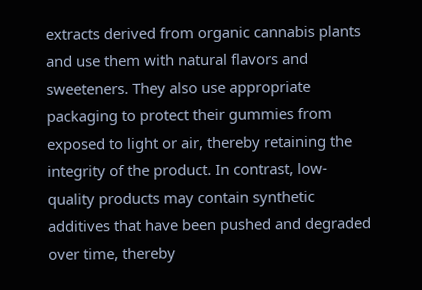extracts derived from organic cannabis plants and use them with natural flavors and sweeteners. They also use appropriate packaging to protect their gummies from exposed to light or air, thereby retaining the integrity of the product. In contrast, low-quality products may contain synthetic additives that have been pushed and degraded over time, thereby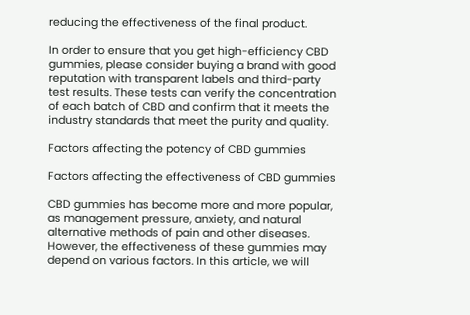reducing the effectiveness of the final product.

In order to ensure that you get high-efficiency CBD gummies, please consider buying a brand with good reputation with transparent labels and third-party test results. These tests can verify the concentration of each batch of CBD and confirm that it meets the industry standards that meet the purity and quality.

Factors affecting the potency of CBD gummies

Factors affecting the effectiveness of CBD gummies

CBD gummies has become more and more popular, as management pressure, anxiety, and natural alternative methods of pain and other diseases. However, the effectiveness of these gummies may depend on various factors. In this article, we will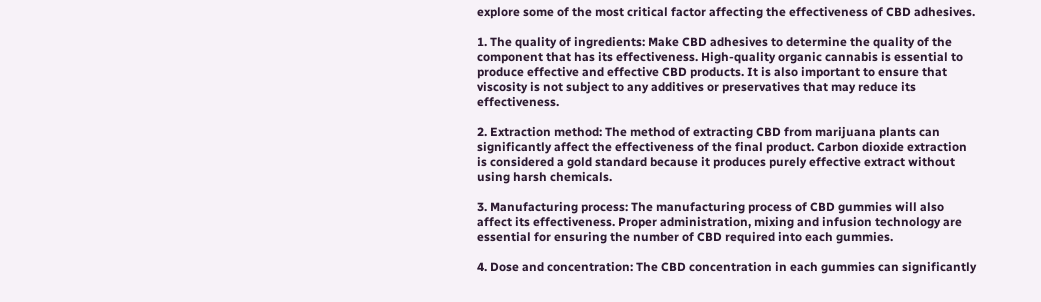explore some of the most critical factor affecting the effectiveness of CBD adhesives.

1. The quality of ingredients: Make CBD adhesives to determine the quality of the component that has its effectiveness. High-quality organic cannabis is essential to produce effective and effective CBD products. It is also important to ensure that viscosity is not subject to any additives or preservatives that may reduce its effectiveness.

2. Extraction method: The method of extracting CBD from marijuana plants can significantly affect the effectiveness of the final product. Carbon dioxide extraction is considered a gold standard because it produces purely effective extract without using harsh chemicals.

3. Manufacturing process: The manufacturing process of CBD gummies will also affect its effectiveness. Proper administration, mixing and infusion technology are essential for ensuring the number of CBD required into each gummies.

4. Dose and concentration: The CBD concentration in each gummies can significantly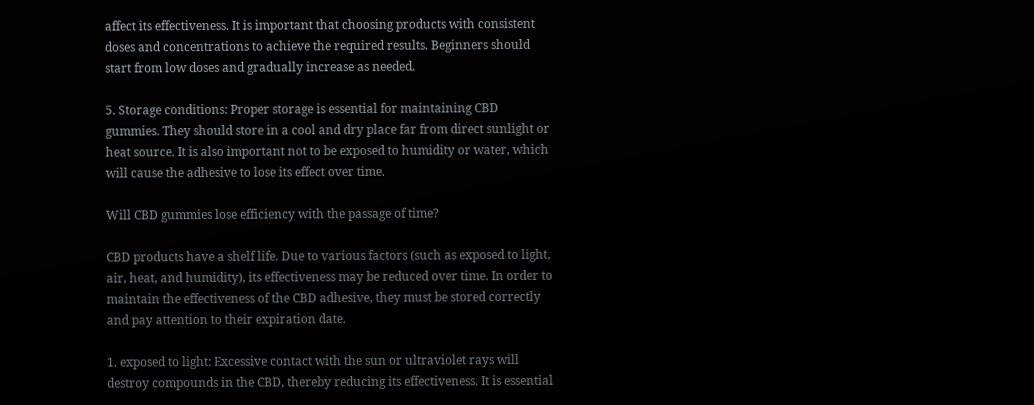affect its effectiveness. It is important that choosing products with consistent doses and concentrations to achieve the required results. Beginners should start from low doses and gradually increase as needed.

5. Storage conditions: Proper storage is essential for maintaining CBD gummies. They should store in a cool and dry place far from direct sunlight or heat source. It is also important not to be exposed to humidity or water, which will cause the adhesive to lose its effect over time.

Will CBD gummies lose efficiency with the passage of time?

CBD products have a shelf life. Due to various factors (such as exposed to light, air, heat, and humidity), its effectiveness may be reduced over time. In order to maintain the effectiveness of the CBD adhesive, they must be stored correctly and pay attention to their expiration date.

1. exposed to light: Excessive contact with the sun or ultraviolet rays will destroy compounds in the CBD, thereby reducing its effectiveness. It is essential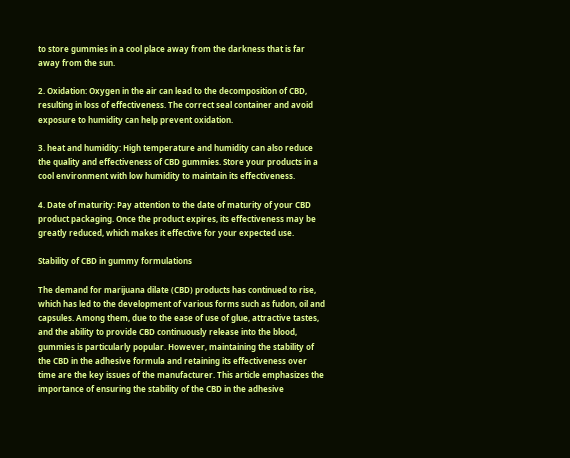to store gummies in a cool place away from the darkness that is far away from the sun.

2. Oxidation: Oxygen in the air can lead to the decomposition of CBD, resulting in loss of effectiveness. The correct seal container and avoid exposure to humidity can help prevent oxidation.

3. heat and humidity: High temperature and humidity can also reduce the quality and effectiveness of CBD gummies. Store your products in a cool environment with low humidity to maintain its effectiveness.

4. Date of maturity: Pay attention to the date of maturity of your CBD product packaging. Once the product expires, its effectiveness may be greatly reduced, which makes it effective for your expected use.

Stability of CBD in gummy formulations

The demand for marijuana dilate (CBD) products has continued to rise, which has led to the development of various forms such as fudon, oil and capsules. Among them, due to the ease of use of glue, attractive tastes, and the ability to provide CBD continuously release into the blood, gummies is particularly popular. However, maintaining the stability of the CBD in the adhesive formula and retaining its effectiveness over time are the key issues of the manufacturer. This article emphasizes the importance of ensuring the stability of the CBD in the adhesive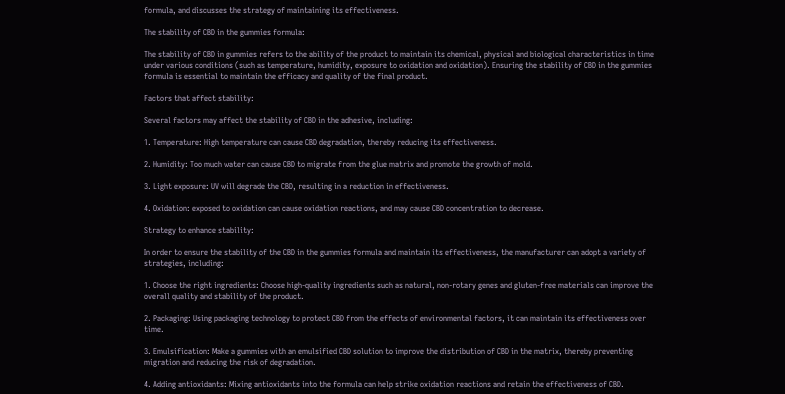formula, and discusses the strategy of maintaining its effectiveness.

The stability of CBD in the gummies formula:

The stability of CBD in gummies refers to the ability of the product to maintain its chemical, physical and biological characteristics in time under various conditions (such as temperature, humidity, exposure to oxidation and oxidation). Ensuring the stability of CBD in the gummies formula is essential to maintain the efficacy and quality of the final product.

Factors that affect stability:

Several factors may affect the stability of CBD in the adhesive, including:

1. Temperature: High temperature can cause CBD degradation, thereby reducing its effectiveness.

2. Humidity: Too much water can cause CBD to migrate from the glue matrix and promote the growth of mold.

3. Light exposure: UV will degrade the CBD, resulting in a reduction in effectiveness.

4. Oxidation: exposed to oxidation can cause oxidation reactions, and may cause CBD concentration to decrease.

Strategy to enhance stability:

In order to ensure the stability of the CBD in the gummies formula and maintain its effectiveness, the manufacturer can adopt a variety of strategies, including:

1. Choose the right ingredients: Choose high-quality ingredients such as natural, non-rotary genes and gluten-free materials can improve the overall quality and stability of the product.

2. Packaging: Using packaging technology to protect CBD from the effects of environmental factors, it can maintain its effectiveness over time.

3. Emulsification: Make a gummies with an emulsified CBD solution to improve the distribution of CBD in the matrix, thereby preventing migration and reducing the risk of degradation.

4. Adding antioxidants: Mixing antioxidants into the formula can help strike oxidation reactions and retain the effectiveness of CBD.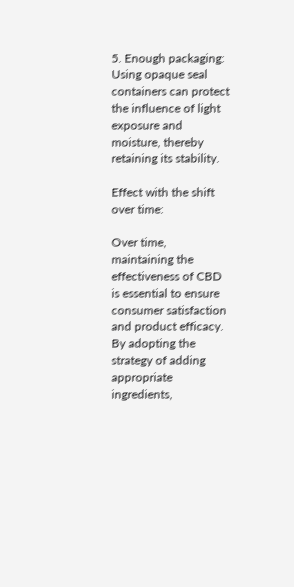5. Enough packaging: Using opaque seal containers can protect the influence of light exposure and moisture, thereby retaining its stability.

Effect with the shift over time:

Over time, maintaining the effectiveness of CBD is essential to ensure consumer satisfaction and product efficacy. By adopting the strategy of adding appropriate ingredients,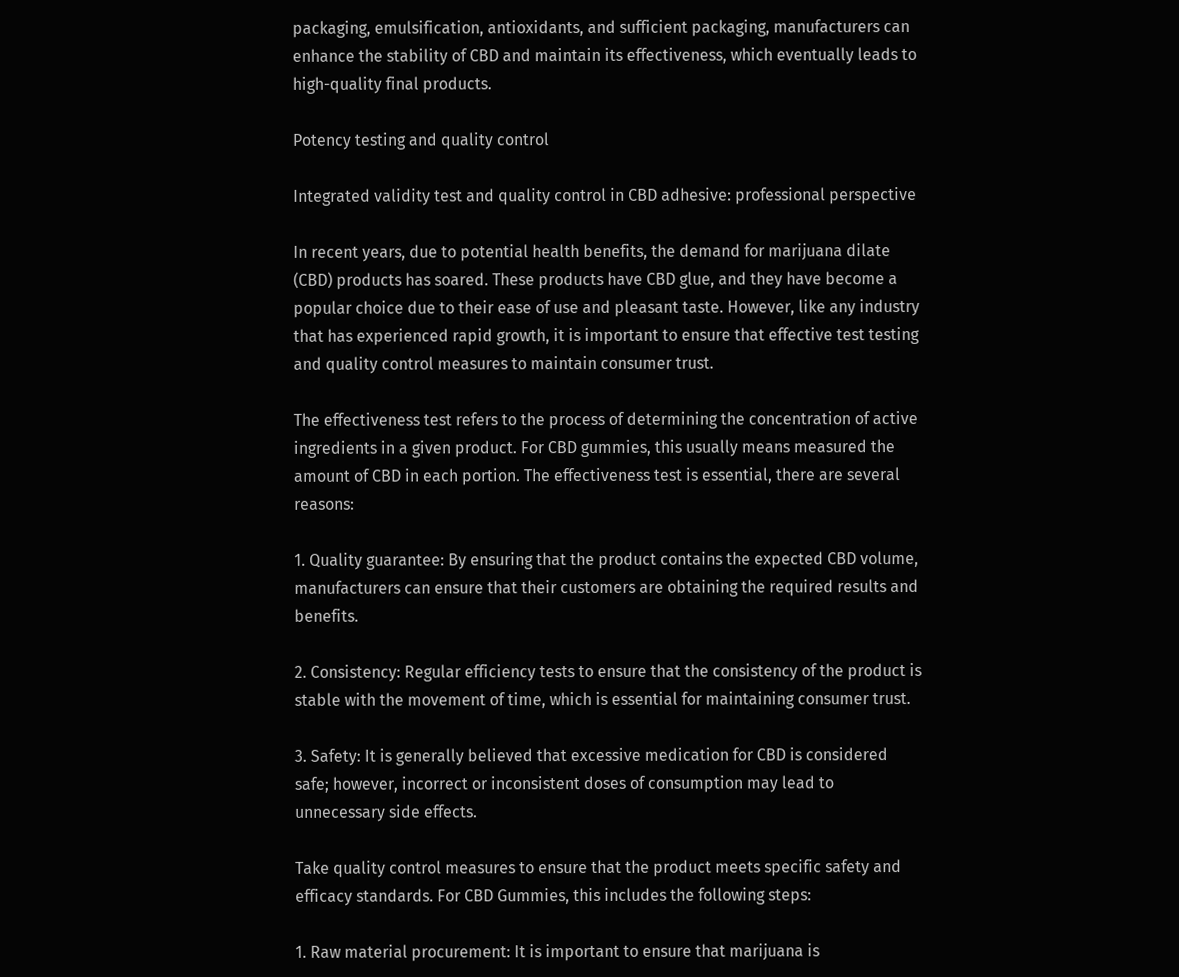packaging, emulsification, antioxidants, and sufficient packaging, manufacturers can enhance the stability of CBD and maintain its effectiveness, which eventually leads to high-quality final products.

Potency testing and quality control

Integrated validity test and quality control in CBD adhesive: professional perspective

In recent years, due to potential health benefits, the demand for marijuana dilate (CBD) products has soared. These products have CBD glue, and they have become a popular choice due to their ease of use and pleasant taste. However, like any industry that has experienced rapid growth, it is important to ensure that effective test testing and quality control measures to maintain consumer trust.

The effectiveness test refers to the process of determining the concentration of active ingredients in a given product. For CBD gummies, this usually means measured the amount of CBD in each portion. The effectiveness test is essential, there are several reasons:

1. Quality guarantee: By ensuring that the product contains the expected CBD volume, manufacturers can ensure that their customers are obtaining the required results and benefits.

2. Consistency: Regular efficiency tests to ensure that the consistency of the product is stable with the movement of time, which is essential for maintaining consumer trust.

3. Safety: It is generally believed that excessive medication for CBD is considered safe; however, incorrect or inconsistent doses of consumption may lead to unnecessary side effects.

Take quality control measures to ensure that the product meets specific safety and efficacy standards. For CBD Gummies, this includes the following steps:

1. Raw material procurement: It is important to ensure that marijuana is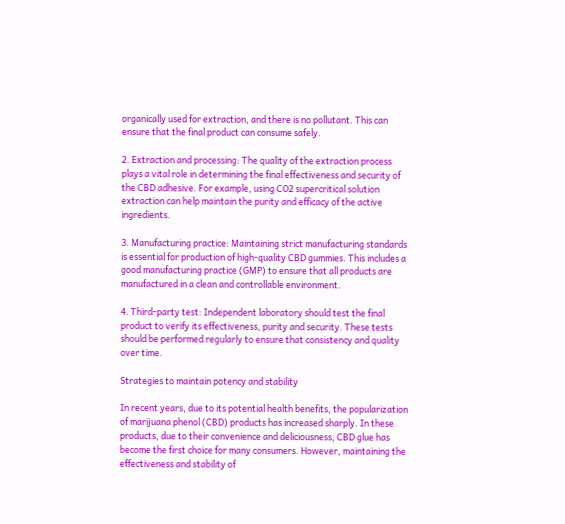organically used for extraction, and there is no pollutant. This can ensure that the final product can consume safely.

2. Extraction and processing: The quality of the extraction process plays a vital role in determining the final effectiveness and security of the CBD adhesive. For example, using CO2 supercritical solution extraction can help maintain the purity and efficacy of the active ingredients.

3. Manufacturing practice: Maintaining strict manufacturing standards is essential for production of high-quality CBD gummies. This includes a good manufacturing practice (GMP) to ensure that all products are manufactured in a clean and controllable environment.

4. Third-party test: Independent laboratory should test the final product to verify its effectiveness, purity and security. These tests should be performed regularly to ensure that consistency and quality over time.

Strategies to maintain potency and stability

In recent years, due to its potential health benefits, the popularization of marijuana phenol (CBD) products has increased sharply. In these products, due to their convenience and deliciousness, CBD glue has become the first choice for many consumers. However, maintaining the effectiveness and stability of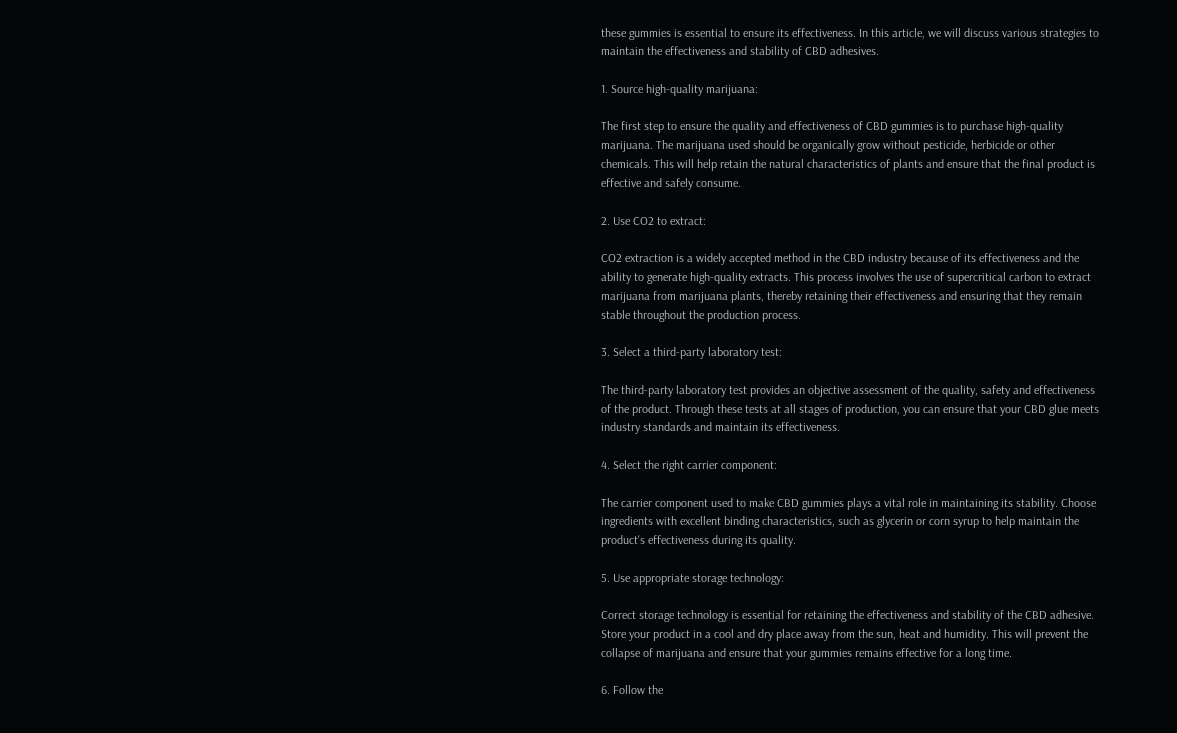these gummies is essential to ensure its effectiveness. In this article, we will discuss various strategies to maintain the effectiveness and stability of CBD adhesives.

1. Source high-quality marijuana:

The first step to ensure the quality and effectiveness of CBD gummies is to purchase high-quality marijuana. The marijuana used should be organically grow without pesticide, herbicide or other chemicals. This will help retain the natural characteristics of plants and ensure that the final product is effective and safely consume.

2. Use CO2 to extract:

CO2 extraction is a widely accepted method in the CBD industry because of its effectiveness and the ability to generate high-quality extracts. This process involves the use of supercritical carbon to extract marijuana from marijuana plants, thereby retaining their effectiveness and ensuring that they remain stable throughout the production process.

3. Select a third-party laboratory test:

The third-party laboratory test provides an objective assessment of the quality, safety and effectiveness of the product. Through these tests at all stages of production, you can ensure that your CBD glue meets industry standards and maintain its effectiveness.

4. Select the right carrier component:

The carrier component used to make CBD gummies plays a vital role in maintaining its stability. Choose ingredients with excellent binding characteristics, such as glycerin or corn syrup to help maintain the product's effectiveness during its quality.

5. Use appropriate storage technology:

Correct storage technology is essential for retaining the effectiveness and stability of the CBD adhesive. Store your product in a cool and dry place away from the sun, heat and humidity. This will prevent the collapse of marijuana and ensure that your gummies remains effective for a long time.

6. Follow the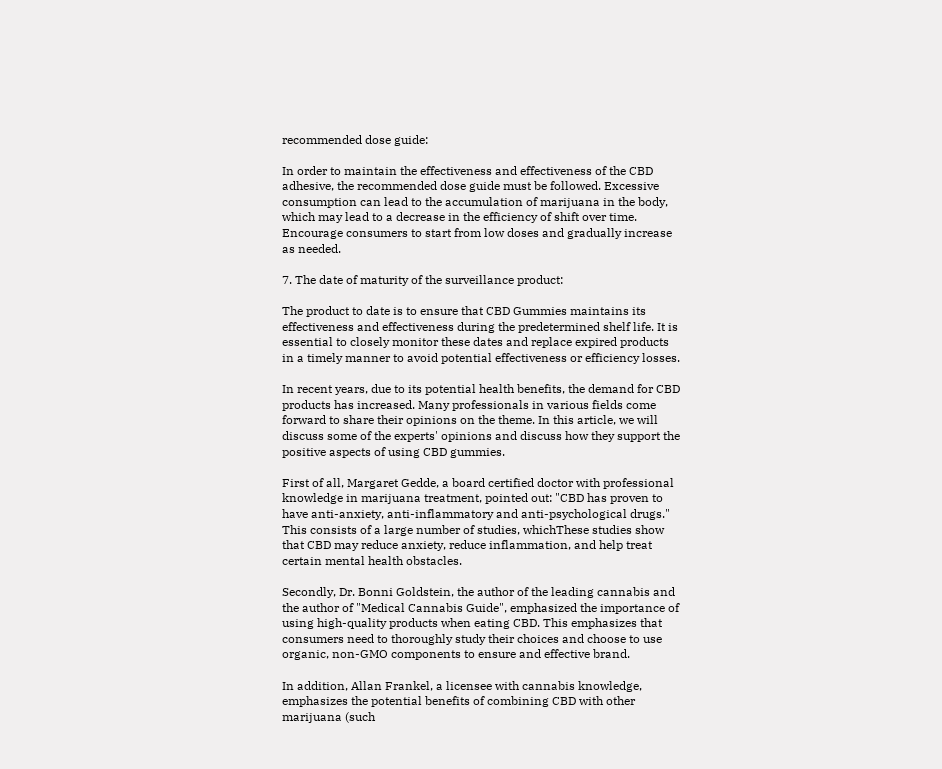recommended dose guide:

In order to maintain the effectiveness and effectiveness of the CBD adhesive, the recommended dose guide must be followed. Excessive consumption can lead to the accumulation of marijuana in the body, which may lead to a decrease in the efficiency of shift over time. Encourage consumers to start from low doses and gradually increase as needed.

7. The date of maturity of the surveillance product:

The product to date is to ensure that CBD Gummies maintains its effectiveness and effectiveness during the predetermined shelf life. It is essential to closely monitor these dates and replace expired products in a timely manner to avoid potential effectiveness or efficiency losses.

In recent years, due to its potential health benefits, the demand for CBD products has increased. Many professionals in various fields come forward to share their opinions on the theme. In this article, we will discuss some of the experts' opinions and discuss how they support the positive aspects of using CBD gummies.

First of all, Margaret Gedde, a board certified doctor with professional knowledge in marijuana treatment, pointed out: "CBD has proven to have anti-anxiety, anti-inflammatory and anti-psychological drugs." This consists of a large number of studies, whichThese studies show that CBD may reduce anxiety, reduce inflammation, and help treat certain mental health obstacles.

Secondly, Dr. Bonni Goldstein, the author of the leading cannabis and the author of "Medical Cannabis Guide", emphasized the importance of using high-quality products when eating CBD. This emphasizes that consumers need to thoroughly study their choices and choose to use organic, non-GMO components to ensure and effective brand.

In addition, Allan Frankel, a licensee with cannabis knowledge, emphasizes the potential benefits of combining CBD with other marijuana (such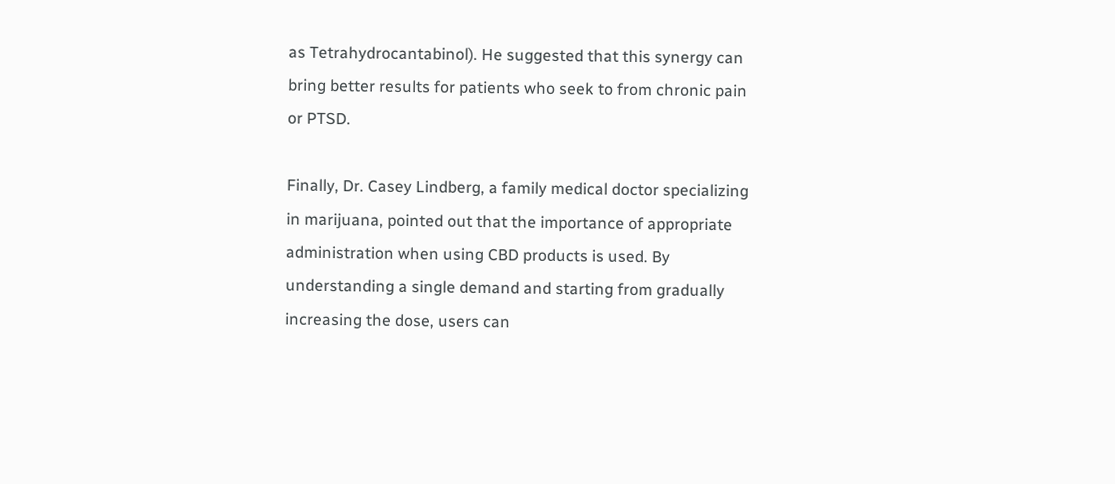as Tetrahydrocantabinol). He suggested that this synergy can bring better results for patients who seek to from chronic pain or PTSD.

Finally, Dr. Casey Lindberg, a family medical doctor specializing in marijuana, pointed out that the importance of appropriate administration when using CBD products is used. By understanding a single demand and starting from gradually increasing the dose, users can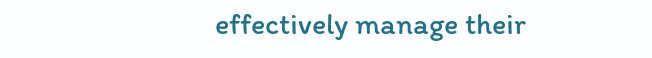effectively manage their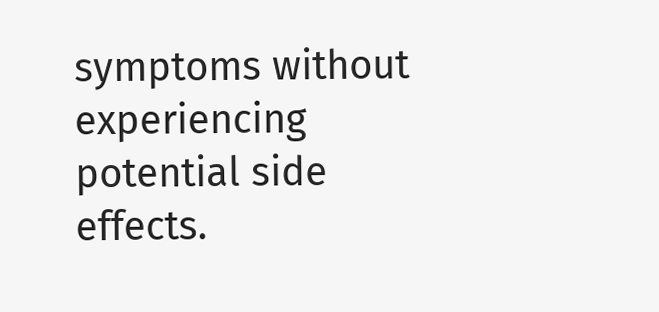symptoms without experiencing potential side effects.